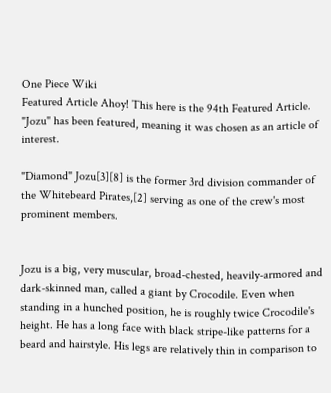One Piece Wiki
Featured Article Ahoy! This here is the 94th Featured Article.
"Jozu" has been featured, meaning it was chosen as an article of interest.

"Diamond" Jozu[3][8] is the former 3rd division commander of the Whitebeard Pirates,[2] serving as one of the crew's most prominent members.


Jozu is a big, very muscular, broad-chested, heavily-armored and dark-skinned man, called a giant by Crocodile. Even when standing in a hunched position, he is roughly twice Crocodile's height. He has a long face with black stripe-like patterns for a beard and hairstyle. His legs are relatively thin in comparison to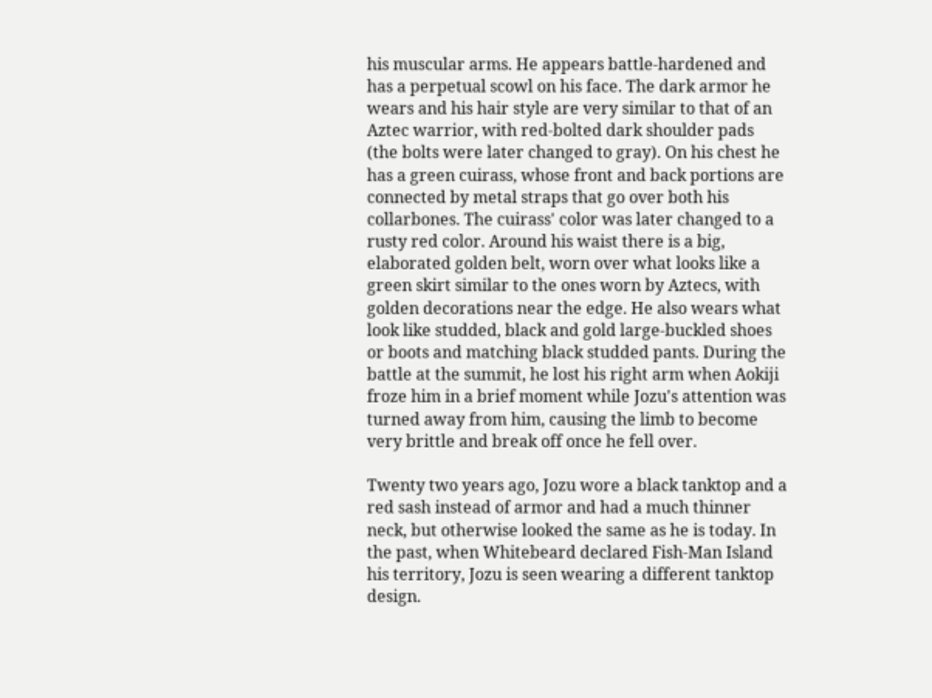his muscular arms. He appears battle-hardened and has a perpetual scowl on his face. The dark armor he wears and his hair style are very similar to that of an Aztec warrior, with red-bolted dark shoulder pads (the bolts were later changed to gray). On his chest he has a green cuirass, whose front and back portions are connected by metal straps that go over both his collarbones. The cuirass' color was later changed to a rusty red color. Around his waist there is a big, elaborated golden belt, worn over what looks like a green skirt similar to the ones worn by Aztecs, with golden decorations near the edge. He also wears what look like studded, black and gold large-buckled shoes or boots and matching black studded pants. During the battle at the summit, he lost his right arm when Aokiji froze him in a brief moment while Jozu's attention was turned away from him, causing the limb to become very brittle and break off once he fell over.

Twenty two years ago, Jozu wore a black tanktop and a red sash instead of armor and had a much thinner neck, but otherwise looked the same as he is today. In the past, when Whitebeard declared Fish-Man Island his territory, Jozu is seen wearing a different tanktop design.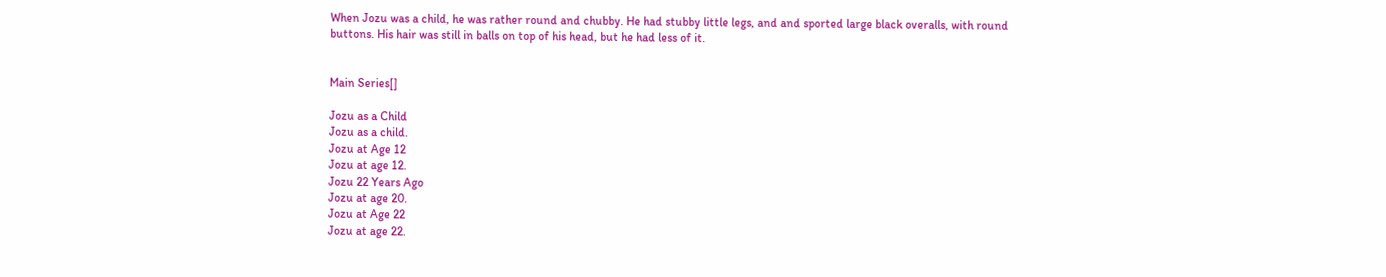When Jozu was a child, he was rather round and chubby. He had stubby little legs, and and sported large black overalls, with round buttons. His hair was still in balls on top of his head, but he had less of it.


Main Series[]

Jozu as a Child
Jozu as a child.
Jozu at Age 12
Jozu at age 12.
Jozu 22 Years Ago
Jozu at age 20.
Jozu at Age 22
Jozu at age 22.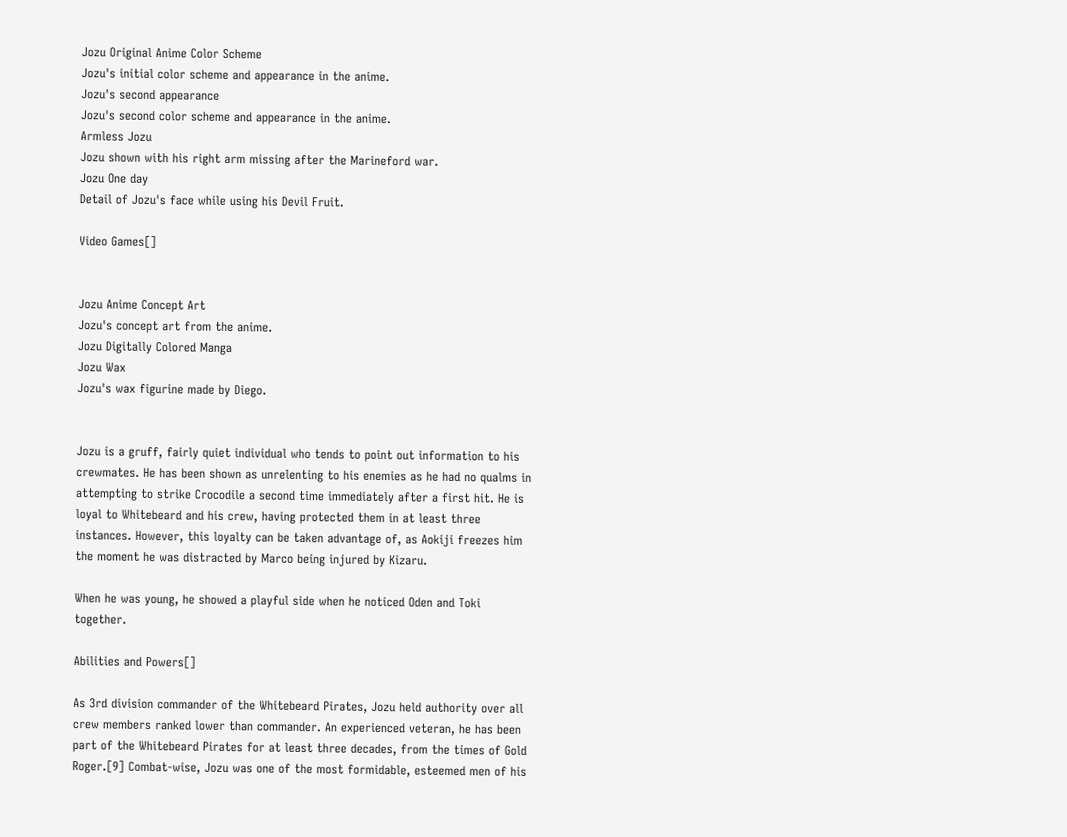Jozu Original Anime Color Scheme
Jozu's initial color scheme and appearance in the anime.
Jozu's second appearance
Jozu's second color scheme and appearance in the anime.
Armless Jozu
Jozu shown with his right arm missing after the Marineford war.
Jozu One day
Detail of Jozu's face while using his Devil Fruit.

Video Games[]


Jozu Anime Concept Art
Jozu's concept art from the anime.
Jozu Digitally Colored Manga
Jozu Wax
Jozu's wax figurine made by Diego.


Jozu is a gruff, fairly quiet individual who tends to point out information to his crewmates. He has been shown as unrelenting to his enemies as he had no qualms in attempting to strike Crocodile a second time immediately after a first hit. He is loyal to Whitebeard and his crew, having protected them in at least three instances. However, this loyalty can be taken advantage of, as Aokiji freezes him the moment he was distracted by Marco being injured by Kizaru.

When he was young, he showed a playful side when he noticed Oden and Toki together.

Abilities and Powers[]

As 3rd division commander of the Whitebeard Pirates, Jozu held authority over all crew members ranked lower than commander. An experienced veteran, he has been part of the Whitebeard Pirates for at least three decades, from the times of Gold Roger.[9] Combat-wise, Jozu was one of the most formidable, esteemed men of his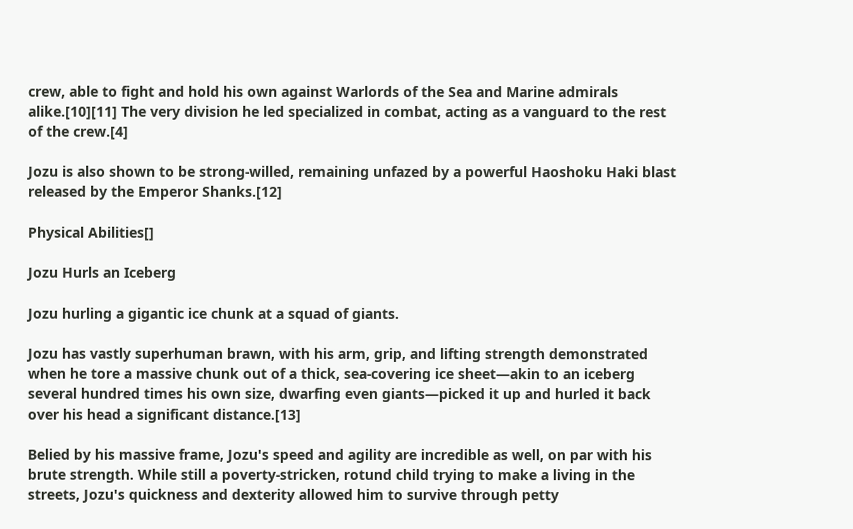crew, able to fight and hold his own against Warlords of the Sea and Marine admirals alike.[10][11] The very division he led specialized in combat, acting as a vanguard to the rest of the crew.[4]

Jozu is also shown to be strong-willed, remaining unfazed by a powerful Haoshoku Haki blast released by the Emperor Shanks.[12]

Physical Abilities[]

Jozu Hurls an Iceberg

Jozu hurling a gigantic ice chunk at a squad of giants.

Jozu has vastly superhuman brawn, with his arm, grip, and lifting strength demonstrated when he tore a massive chunk out of a thick, sea-covering ice sheet—akin to an iceberg several hundred times his own size, dwarfing even giants—picked it up and hurled it back over his head a significant distance.[13]

Belied by his massive frame, Jozu's speed and agility are incredible as well, on par with his brute strength. While still a poverty-stricken, rotund child trying to make a living in the streets, Jozu's quickness and dexterity allowed him to survive through petty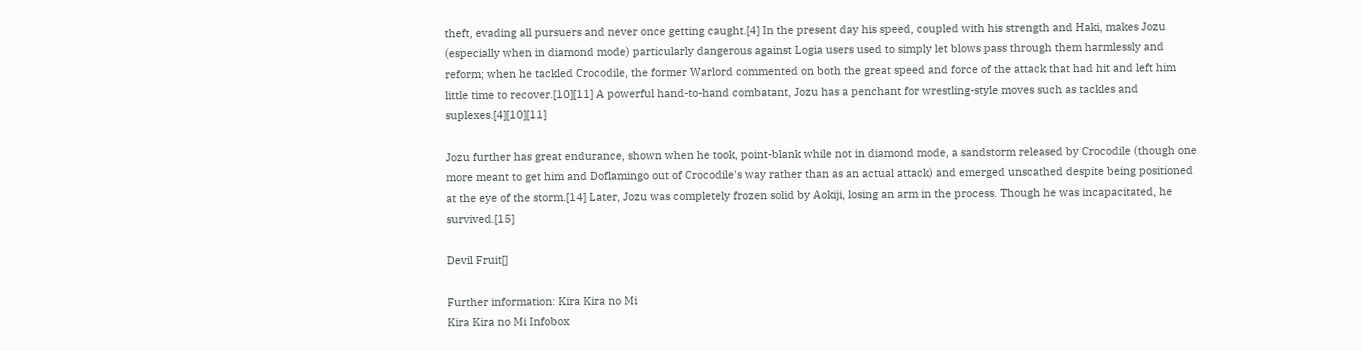theft, evading all pursuers and never once getting caught.[4] In the present day his speed, coupled with his strength and Haki, makes Jozu (especially when in diamond mode) particularly dangerous against Logia users used to simply let blows pass through them harmlessly and reform; when he tackled Crocodile, the former Warlord commented on both the great speed and force of the attack that had hit and left him little time to recover.[10][11] A powerful hand-to-hand combatant, Jozu has a penchant for wrestling-style moves such as tackles and suplexes.[4][10][11]

Jozu further has great endurance, shown when he took, point-blank while not in diamond mode, a sandstorm released by Crocodile (though one more meant to get him and Doflamingo out of Crocodile's way rather than as an actual attack) and emerged unscathed despite being positioned at the eye of the storm.[14] Later, Jozu was completely frozen solid by Aokiji, losing an arm in the process. Though he was incapacitated, he survived.[15]

Devil Fruit[]

Further information: Kira Kira no Mi
Kira Kira no Mi Infobox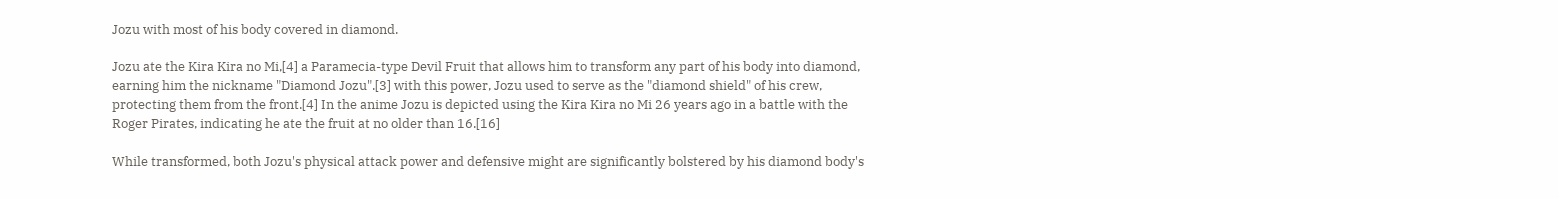Jozu with most of his body covered in diamond.

Jozu ate the Kira Kira no Mi,[4] a Paramecia-type Devil Fruit that allows him to transform any part of his body into diamond, earning him the nickname "Diamond Jozu".[3] with this power, Jozu used to serve as the "diamond shield" of his crew, protecting them from the front.[4] In the anime Jozu is depicted using the Kira Kira no Mi 26 years ago in a battle with the Roger Pirates, indicating he ate the fruit at no older than 16.[16]

While transformed, both Jozu's physical attack power and defensive might are significantly bolstered by his diamond body's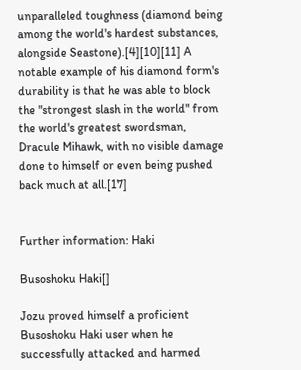unparalleled toughness (diamond being among the world's hardest substances, alongside Seastone).[4][10][11] A notable example of his diamond form's durability is that he was able to block the "strongest slash in the world" from the world's greatest swordsman, Dracule Mihawk, with no visible damage done to himself or even being pushed back much at all.[17]


Further information: Haki

Busoshoku Haki[]

Jozu proved himself a proficient Busoshoku Haki user when he successfully attacked and harmed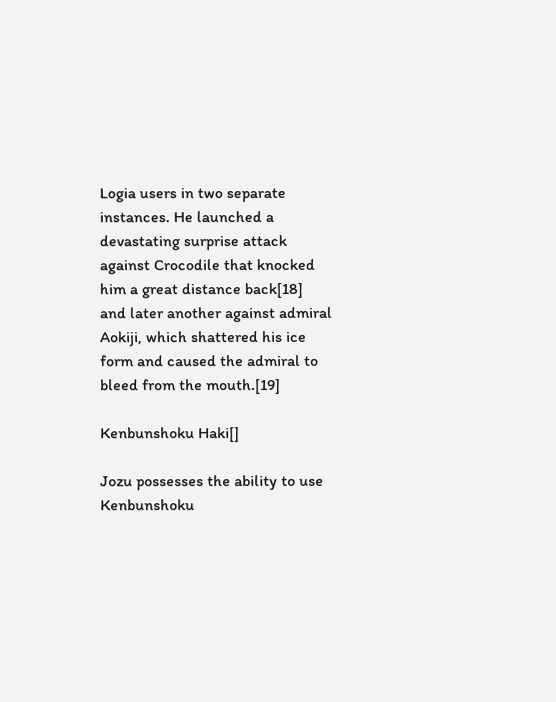Logia users in two separate instances. He launched a devastating surprise attack against Crocodile that knocked him a great distance back[18] and later another against admiral Aokiji, which shattered his ice form and caused the admiral to bleed from the mouth.[19]

Kenbunshoku Haki[]

Jozu possesses the ability to use Kenbunshoku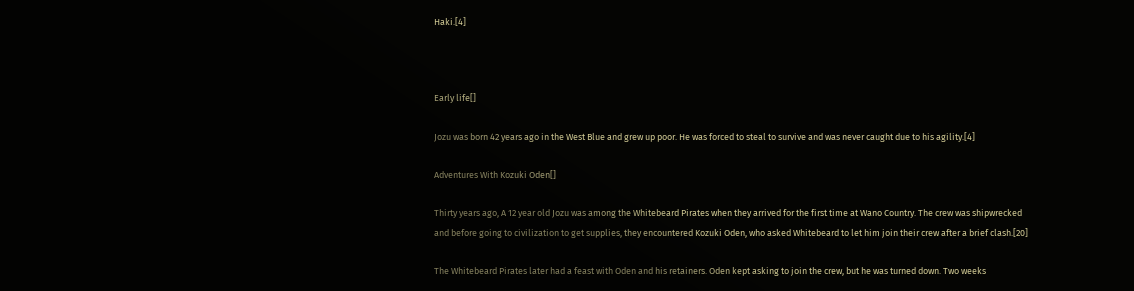Haki.[4]



Early life[]

Jozu was born 42 years ago in the West Blue and grew up poor. He was forced to steal to survive and was never caught due to his agility.[4]

Adventures With Kozuki Oden[]

Thirty years ago, A 12 year old Jozu was among the Whitebeard Pirates when they arrived for the first time at Wano Country. The crew was shipwrecked and before going to civilization to get supplies, they encountered Kozuki Oden, who asked Whitebeard to let him join their crew after a brief clash.[20]

The Whitebeard Pirates later had a feast with Oden and his retainers. Oden kept asking to join the crew, but he was turned down. Two weeks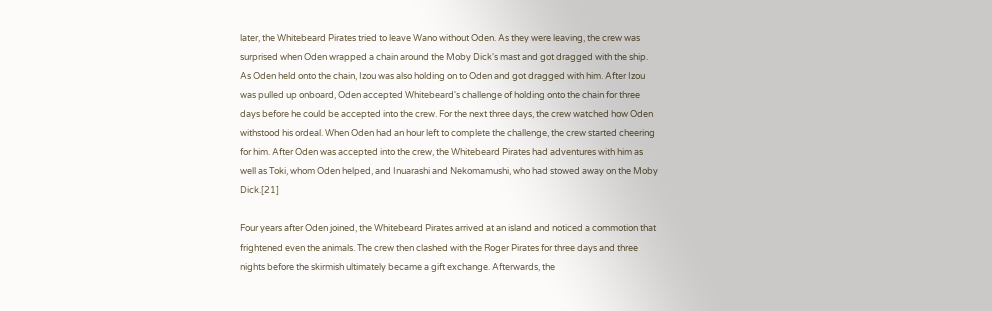later, the Whitebeard Pirates tried to leave Wano without Oden. As they were leaving, the crew was surprised when Oden wrapped a chain around the Moby Dick's mast and got dragged with the ship. As Oden held onto the chain, Izou was also holding on to Oden and got dragged with him. After Izou was pulled up onboard, Oden accepted Whitebeard's challenge of holding onto the chain for three days before he could be accepted into the crew. For the next three days, the crew watched how Oden withstood his ordeal. When Oden had an hour left to complete the challenge, the crew started cheering for him. After Oden was accepted into the crew, the Whitebeard Pirates had adventures with him as well as Toki, whom Oden helped, and Inuarashi and Nekomamushi, who had stowed away on the Moby Dick.[21]

Four years after Oden joined, the Whitebeard Pirates arrived at an island and noticed a commotion that frightened even the animals. The crew then clashed with the Roger Pirates for three days and three nights before the skirmish ultimately became a gift exchange. Afterwards, the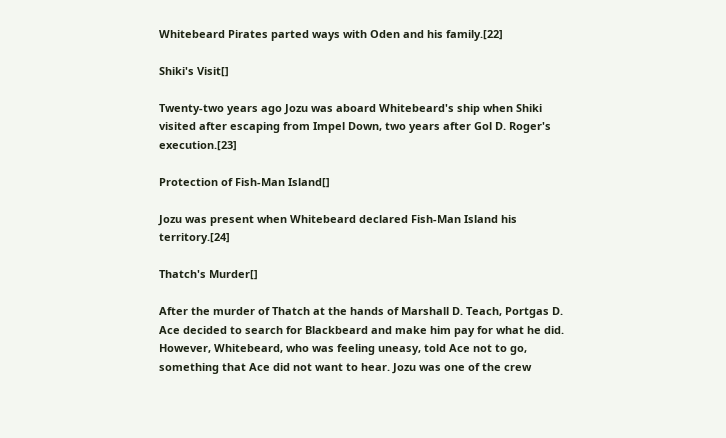Whitebeard Pirates parted ways with Oden and his family.[22]

Shiki's Visit[]

Twenty-two years ago Jozu was aboard Whitebeard's ship when Shiki visited after escaping from Impel Down, two years after Gol D. Roger's execution.[23]

Protection of Fish-Man Island[]

Jozu was present when Whitebeard declared Fish-Man Island his territory.[24]

Thatch's Murder[]

After the murder of Thatch at the hands of Marshall D. Teach, Portgas D. Ace decided to search for Blackbeard and make him pay for what he did. However, Whitebeard, who was feeling uneasy, told Ace not to go, something that Ace did not want to hear. Jozu was one of the crew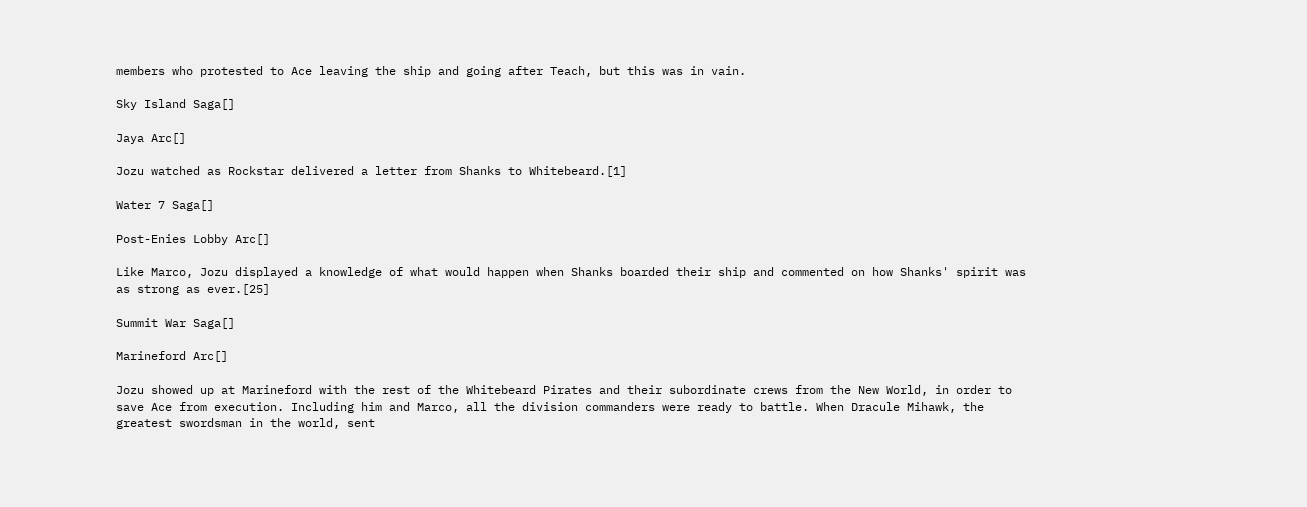members who protested to Ace leaving the ship and going after Teach, but this was in vain.

Sky Island Saga[]

Jaya Arc[]

Jozu watched as Rockstar delivered a letter from Shanks to Whitebeard.[1]

Water 7 Saga[]

Post-Enies Lobby Arc[]

Like Marco, Jozu displayed a knowledge of what would happen when Shanks boarded their ship and commented on how Shanks' spirit was as strong as ever.[25]

Summit War Saga[]

Marineford Arc[]

Jozu showed up at Marineford with the rest of the Whitebeard Pirates and their subordinate crews from the New World, in order to save Ace from execution. Including him and Marco, all the division commanders were ready to battle. When Dracule Mihawk, the greatest swordsman in the world, sent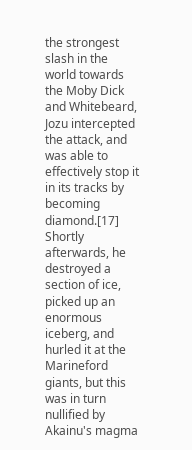the strongest slash in the world towards the Moby Dick and Whitebeard, Jozu intercepted the attack, and was able to effectively stop it in its tracks by becoming diamond.[17] Shortly afterwards, he destroyed a section of ice, picked up an enormous iceberg, and hurled it at the Marineford giants, but this was in turn nullified by Akainu's magma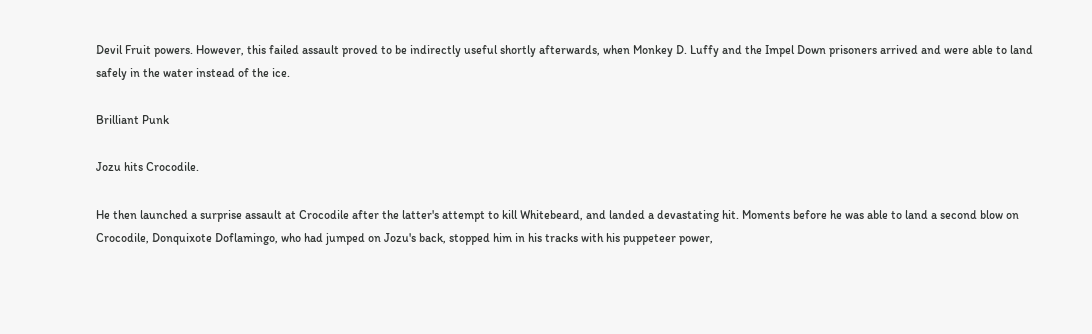Devil Fruit powers. However, this failed assault proved to be indirectly useful shortly afterwards, when Monkey D. Luffy and the Impel Down prisoners arrived and were able to land safely in the water instead of the ice.

Brilliant Punk

Jozu hits Crocodile.

He then launched a surprise assault at Crocodile after the latter's attempt to kill Whitebeard, and landed a devastating hit. Moments before he was able to land a second blow on Crocodile, Donquixote Doflamingo, who had jumped on Jozu's back, stopped him in his tracks with his puppeteer power,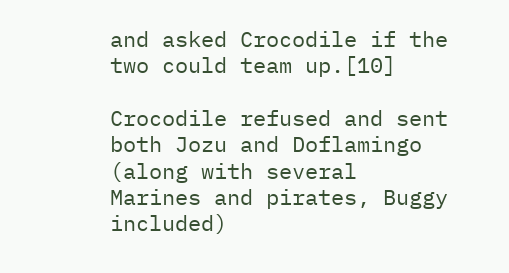and asked Crocodile if the two could team up.[10]

Crocodile refused and sent both Jozu and Doflamingo (along with several Marines and pirates, Buggy included)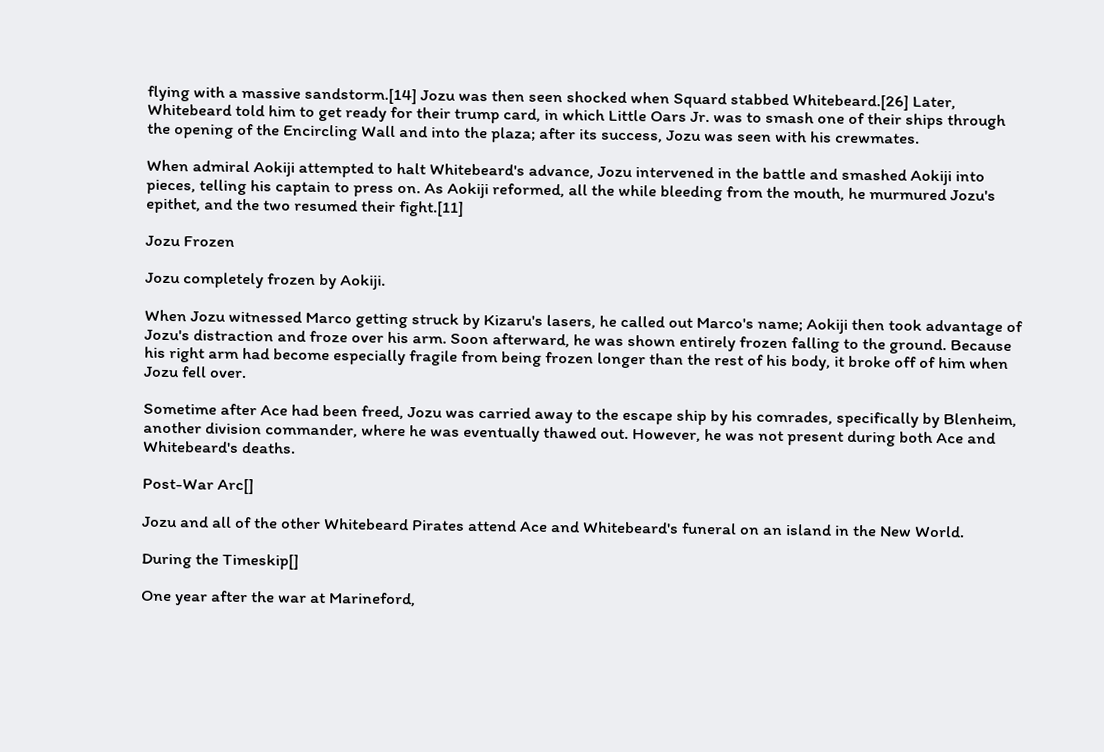flying with a massive sandstorm.[14] Jozu was then seen shocked when Squard stabbed Whitebeard.[26] Later, Whitebeard told him to get ready for their trump card, in which Little Oars Jr. was to smash one of their ships through the opening of the Encircling Wall and into the plaza; after its success, Jozu was seen with his crewmates.

When admiral Aokiji attempted to halt Whitebeard's advance, Jozu intervened in the battle and smashed Aokiji into pieces, telling his captain to press on. As Aokiji reformed, all the while bleeding from the mouth, he murmured Jozu's epithet, and the two resumed their fight.[11]

Jozu Frozen

Jozu completely frozen by Aokiji.

When Jozu witnessed Marco getting struck by Kizaru's lasers, he called out Marco's name; Aokiji then took advantage of Jozu's distraction and froze over his arm. Soon afterward, he was shown entirely frozen falling to the ground. Because his right arm had become especially fragile from being frozen longer than the rest of his body, it broke off of him when Jozu fell over.

Sometime after Ace had been freed, Jozu was carried away to the escape ship by his comrades, specifically by Blenheim, another division commander, where he was eventually thawed out. However, he was not present during both Ace and Whitebeard's deaths.

Post-War Arc[]

Jozu and all of the other Whitebeard Pirates attend Ace and Whitebeard's funeral on an island in the New World.

During the Timeskip[]

One year after the war at Marineford,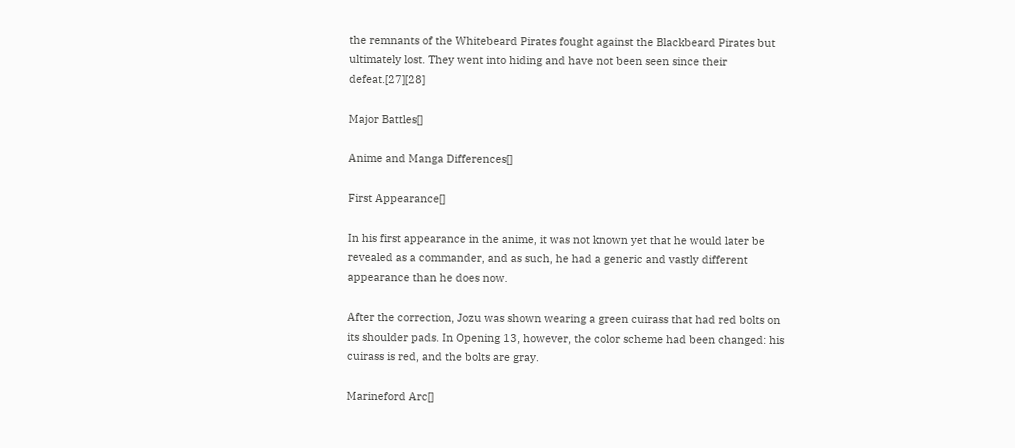the remnants of the Whitebeard Pirates fought against the Blackbeard Pirates but ultimately lost. They went into hiding and have not been seen since their defeat.[27][28]

Major Battles[]

Anime and Manga Differences[]

First Appearance[]

In his first appearance in the anime, it was not known yet that he would later be revealed as a commander, and as such, he had a generic and vastly different appearance than he does now.

After the correction, Jozu was shown wearing a green cuirass that had red bolts on its shoulder pads. In Opening 13, however, the color scheme had been changed: his cuirass is red, and the bolts are gray.

Marineford Arc[]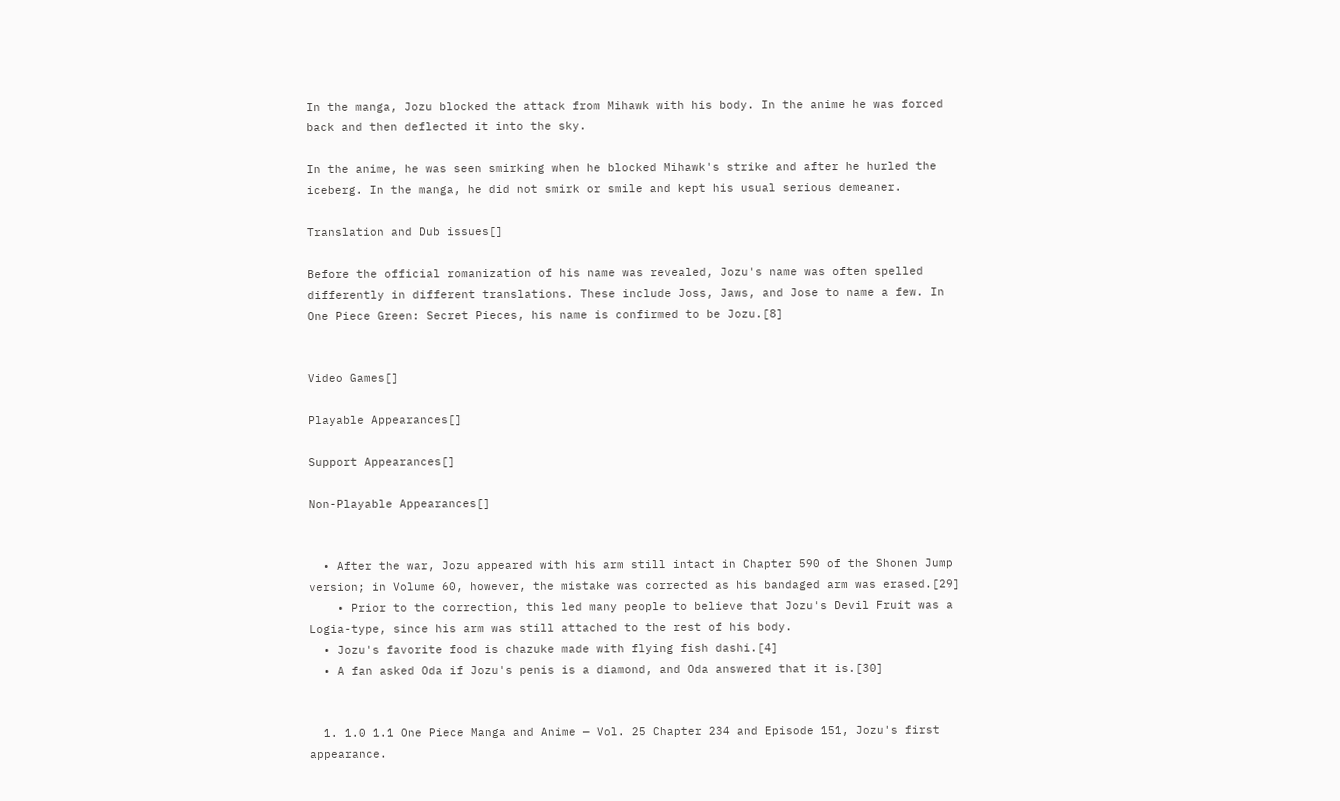In the manga, Jozu blocked the attack from Mihawk with his body. In the anime he was forced back and then deflected it into the sky.

In the anime, he was seen smirking when he blocked Mihawk's strike and after he hurled the iceberg. In the manga, he did not smirk or smile and kept his usual serious demeaner.

Translation and Dub issues[]

Before the official romanization of his name was revealed, Jozu's name was often spelled differently in different translations. These include Joss, Jaws, and Jose to name a few. In One Piece Green: Secret Pieces, his name is confirmed to be Jozu.[8]


Video Games[]

Playable Appearances[]

Support Appearances[]

Non-Playable Appearances[]


  • After the war, Jozu appeared with his arm still intact in Chapter 590 of the Shonen Jump version; in Volume 60, however, the mistake was corrected as his bandaged arm was erased.[29]
    • Prior to the correction, this led many people to believe that Jozu's Devil Fruit was a Logia-type, since his arm was still attached to the rest of his body.
  • Jozu's favorite food is chazuke made with flying fish dashi.[4]
  • A fan asked Oda if Jozu's penis is a diamond, and Oda answered that it is.[30]


  1. 1.0 1.1 One Piece Manga and Anime — Vol. 25 Chapter 234 and Episode 151, Jozu's first appearance.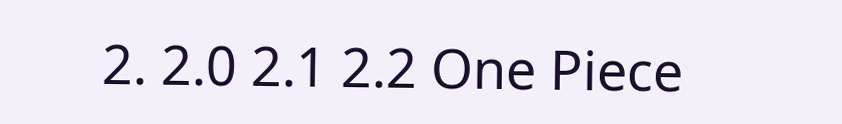2. 2.0 2.1 2.2 One Piece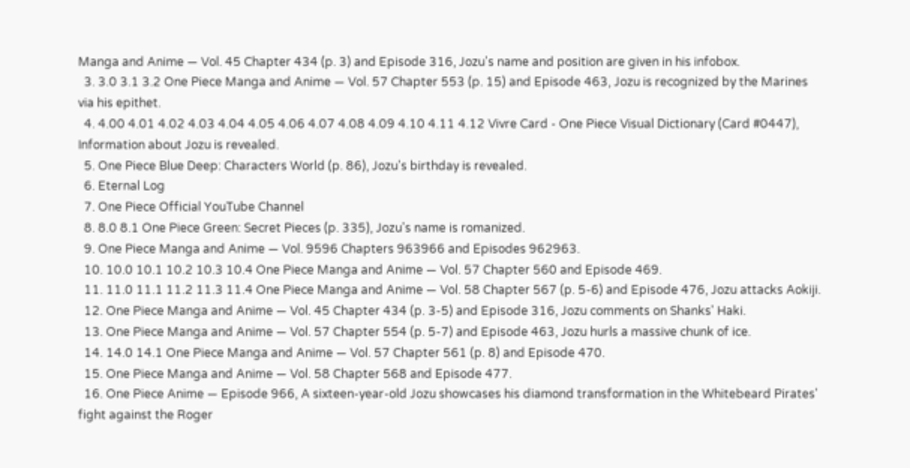Manga and Anime — Vol. 45 Chapter 434 (p. 3) and Episode 316, Jozu's name and position are given in his infobox.
  3. 3.0 3.1 3.2 One Piece Manga and Anime — Vol. 57 Chapter 553 (p. 15) and Episode 463, Jozu is recognized by the Marines via his epithet.
  4. 4.00 4.01 4.02 4.03 4.04 4.05 4.06 4.07 4.08 4.09 4.10 4.11 4.12 Vivre Card - One Piece Visual Dictionary (Card #0447), Information about Jozu is revealed.
  5. One Piece Blue Deep: Characters World (p. 86), Jozu's birthday is revealed.
  6. Eternal Log
  7. One Piece Official YouTube Channel
  8. 8.0 8.1 One Piece Green: Secret Pieces (p. 335), Jozu's name is romanized.
  9. One Piece Manga and Anime — Vol. 9596 Chapters 963966 and Episodes 962963.
  10. 10.0 10.1 10.2 10.3 10.4 One Piece Manga and Anime — Vol. 57 Chapter 560 and Episode 469.
  11. 11.0 11.1 11.2 11.3 11.4 One Piece Manga and Anime — Vol. 58 Chapter 567 (p. 5-6) and Episode 476, Jozu attacks Aokiji.
  12. One Piece Manga and Anime — Vol. 45 Chapter 434 (p. 3-5) and Episode 316, Jozu comments on Shanks' Haki.
  13. One Piece Manga and Anime — Vol. 57 Chapter 554 (p. 5-7) and Episode 463, Jozu hurls a massive chunk of ice.
  14. 14.0 14.1 One Piece Manga and Anime — Vol. 57 Chapter 561 (p. 8) and Episode 470.
  15. One Piece Manga and Anime — Vol. 58 Chapter 568 and Episode 477.
  16. One Piece Anime — Episode 966, A sixteen-year-old Jozu showcases his diamond transformation in the Whitebeard Pirates' fight against the Roger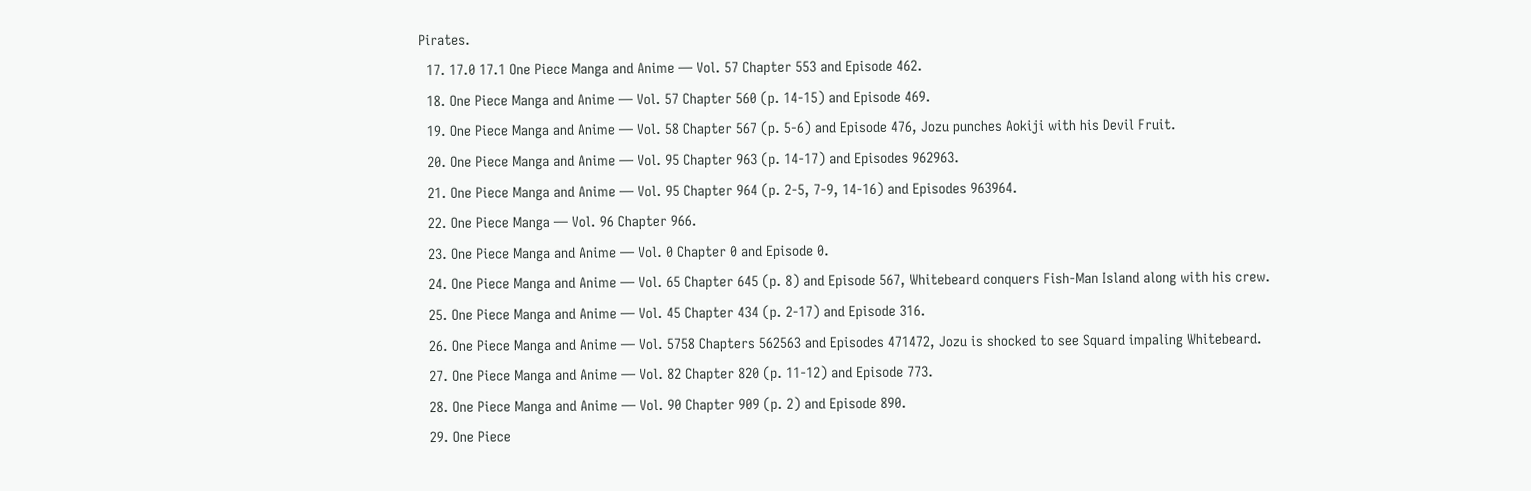Pirates.
  17. 17.0 17.1 One Piece Manga and Anime — Vol. 57 Chapter 553 and Episode 462.
  18. One Piece Manga and Anime — Vol. 57 Chapter 560 (p. 14-15) and Episode 469.
  19. One Piece Manga and Anime — Vol. 58 Chapter 567 (p. 5-6) and Episode 476, Jozu punches Aokiji with his Devil Fruit.
  20. One Piece Manga and Anime — Vol. 95 Chapter 963 (p. 14-17) and Episodes 962963.
  21. One Piece Manga and Anime — Vol. 95 Chapter 964 (p. 2-5, 7-9, 14-16) and Episodes 963964.
  22. One Piece Manga — Vol. 96 Chapter 966.
  23. One Piece Manga and Anime — Vol. 0 Chapter 0 and Episode 0.
  24. One Piece Manga and Anime — Vol. 65 Chapter 645 (p. 8) and Episode 567, Whitebeard conquers Fish-Man Island along with his crew.
  25. One Piece Manga and Anime — Vol. 45 Chapter 434 (p. 2-17) and Episode 316.
  26. One Piece Manga and Anime — Vol. 5758 Chapters 562563 and Episodes 471472, Jozu is shocked to see Squard impaling Whitebeard.
  27. One Piece Manga and Anime — Vol. 82 Chapter 820 (p. 11-12) and Episode 773.
  28. One Piece Manga and Anime — Vol. 90 Chapter 909 (p. 2) and Episode 890.
  29. One Piece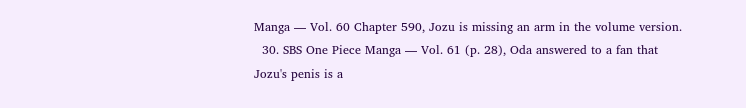Manga — Vol. 60 Chapter 590, Jozu is missing an arm in the volume version.
  30. SBS One Piece Manga — Vol. 61 (p. 28), Oda answered to a fan that Jozu's penis is a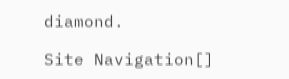diamond.

Site Navigation[]